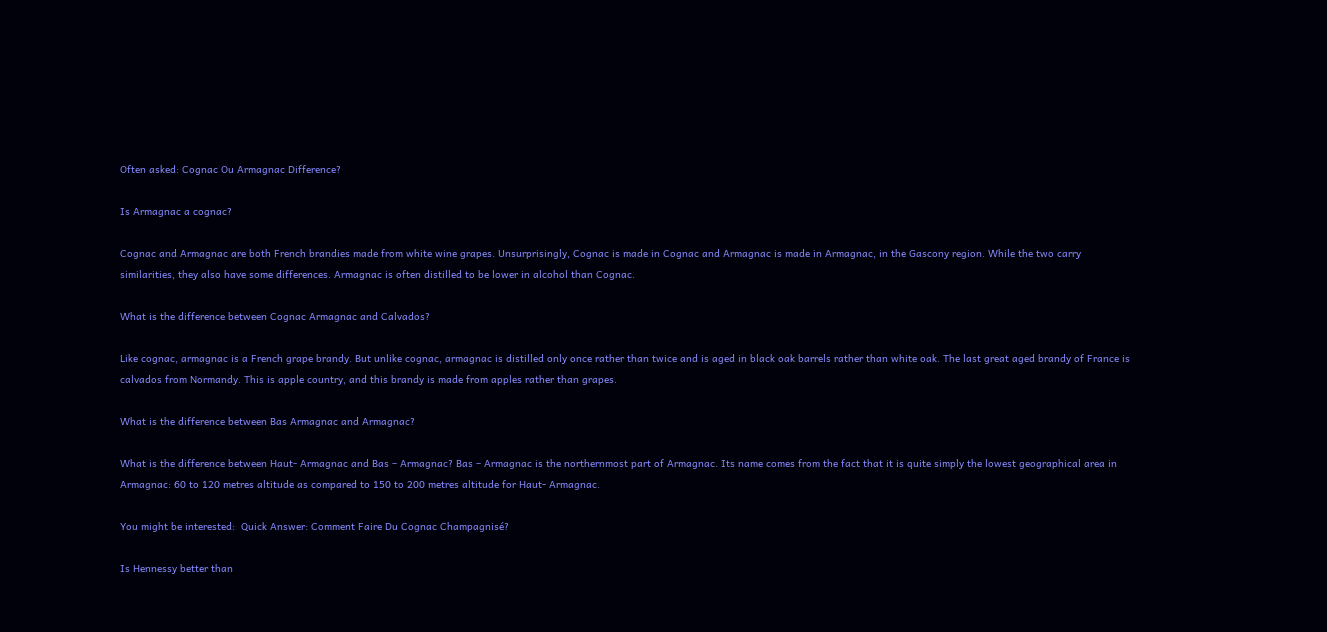Often asked: Cognac Ou Armagnac Difference?

Is Armagnac a cognac?

Cognac and Armagnac are both French brandies made from white wine grapes. Unsurprisingly, Cognac is made in Cognac and Armagnac is made in Armagnac, in the Gascony region. While the two carry similarities, they also have some differences. Armagnac is often distilled to be lower in alcohol than Cognac.

What is the difference between Cognac Armagnac and Calvados?

Like cognac, armagnac is a French grape brandy. But unlike cognac, armagnac is distilled only once rather than twice and is aged in black oak barrels rather than white oak. The last great aged brandy of France is calvados from Normandy. This is apple country, and this brandy is made from apples rather than grapes.

What is the difference between Bas Armagnac and Armagnac?

What is the difference between Haut- Armagnac and Bas – Armagnac? Bas – Armagnac is the northernmost part of Armagnac. Its name comes from the fact that it is quite simply the lowest geographical area in Armagnac: 60 to 120 metres altitude as compared to 150 to 200 metres altitude for Haut- Armagnac.

You might be interested:  Quick Answer: Comment Faire Du Cognac Champagnisé?

Is Hennessy better than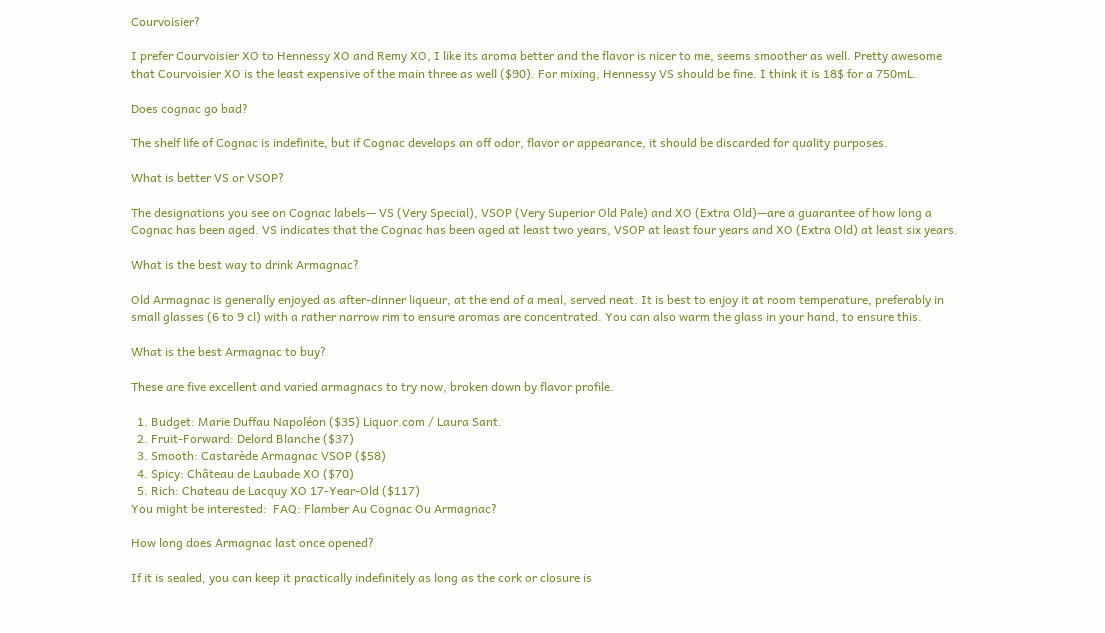Courvoisier?

I prefer Courvoisier XO to Hennessy XO and Remy XO, I like its aroma better and the flavor is nicer to me, seems smoother as well. Pretty awesome that Courvoisier XO is the least expensive of the main three as well ($90). For mixing, Hennessy VS should be fine. I think it is 18$ for a 750mL.

Does cognac go bad?

The shelf life of Cognac is indefinite, but if Cognac develops an off odor, flavor or appearance, it should be discarded for quality purposes.

What is better VS or VSOP?

The designations you see on Cognac labels— VS (Very Special), VSOP (Very Superior Old Pale) and XO (Extra Old)—are a guarantee of how long a Cognac has been aged. VS indicates that the Cognac has been aged at least two years, VSOP at least four years and XO (Extra Old) at least six years.

What is the best way to drink Armagnac?

Old Armagnac is generally enjoyed as after-dinner liqueur, at the end of a meal, served neat. It is best to enjoy it at room temperature, preferably in small glasses (6 to 9 cl) with a rather narrow rim to ensure aromas are concentrated. You can also warm the glass in your hand, to ensure this.

What is the best Armagnac to buy?

These are five excellent and varied armagnacs to try now, broken down by flavor profile.

  1. Budget: Marie Duffau Napoléon ($35) Liquor.com / Laura Sant.
  2. Fruit-Forward: Delord Blanche ($37)
  3. Smooth: Castarède Armagnac VSOP ($58)
  4. Spicy: Château de Laubade XO ($70)
  5. Rich: Chateau de Lacquy XO 17-Year-Old ($117)
You might be interested:  FAQ: Flamber Au Cognac Ou Armagnac?

How long does Armagnac last once opened?

If it is sealed, you can keep it practically indefinitely as long as the cork or closure is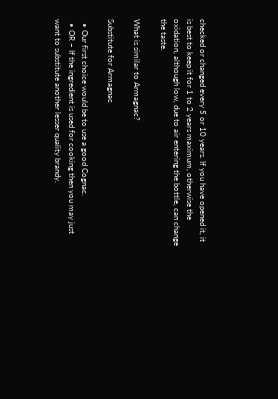checked or changed every 5 or 10 years. If you have opened it, it is best to keep it for 1 to 2 years maximum, otherwise the oxidation, although low, due to air entering the bottle, can change the taste.

What is similar to Armagnac?

Substitute for Armagnac

  • Our first choice would be to use a good Cognac.
  • OR – If the ingredient is used for cooking then you may just want to substitute another lesser quality brandy.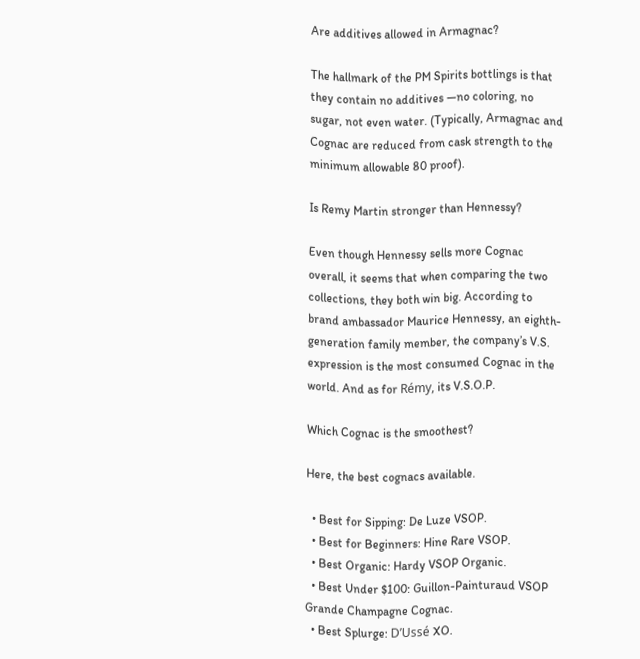Are additives allowed in Armagnac?

The hallmark of the PM Spirits bottlings is that they contain no additives —no coloring, no sugar, not even water. (Typically, Armagnac and Cognac are reduced from cask strength to the minimum allowable 80 proof).

Is Remy Martin stronger than Hennessy?

Even though Hennessy sells more Cognac overall, it seems that when comparing the two collections, they both win big. According to brand ambassador Maurice Hennessy, an eighth-generation family member, the company’s V.S. expression is the most consumed Cognac in the world. And as for Rémy, its V.S.O.P.

Which Cognac is the smoothest?

Here, the best cognacs available.

  • Best for Sipping: De Luze VSOP.
  • Best for Beginners: Hine Rare VSOP.
  • Best Organic: Hardy VSOP Organic.
  • Best Under $100: Guillon-Painturaud VSOP Grande Champagne Cognac.
  • Best Splurge: D’Ussé XO.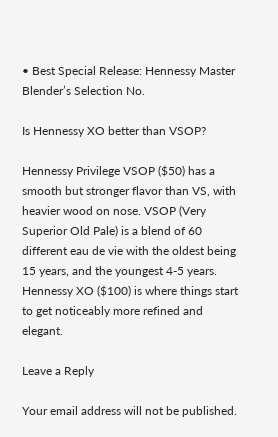• Best Special Release: Hennessy Master Blender’s Selection No.

Is Hennessy XO better than VSOP?

Hennessy Privilege VSOP ($50) has a smooth but stronger flavor than VS, with heavier wood on nose. VSOP (Very Superior Old Pale) is a blend of 60 different eau de vie with the oldest being 15 years, and the youngest 4-5 years. Hennessy XO ($100) is where things start to get noticeably more refined and elegant.

Leave a Reply

Your email address will not be published.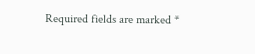Required fields are marked *